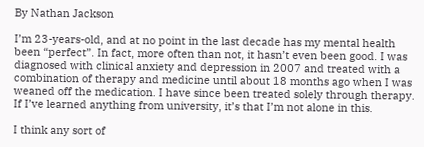By Nathan Jackson

I’m 23-years-old, and at no point in the last decade has my mental health been “perfect”. In fact, more often than not, it hasn’t even been good. I was diagnosed with clinical anxiety and depression in 2007 and treated with a combination of therapy and medicine until about 18 months ago when I was weaned off the medication. I have since been treated solely through therapy. If I’ve learned anything from university, it’s that I’m not alone in this.

I think any sort of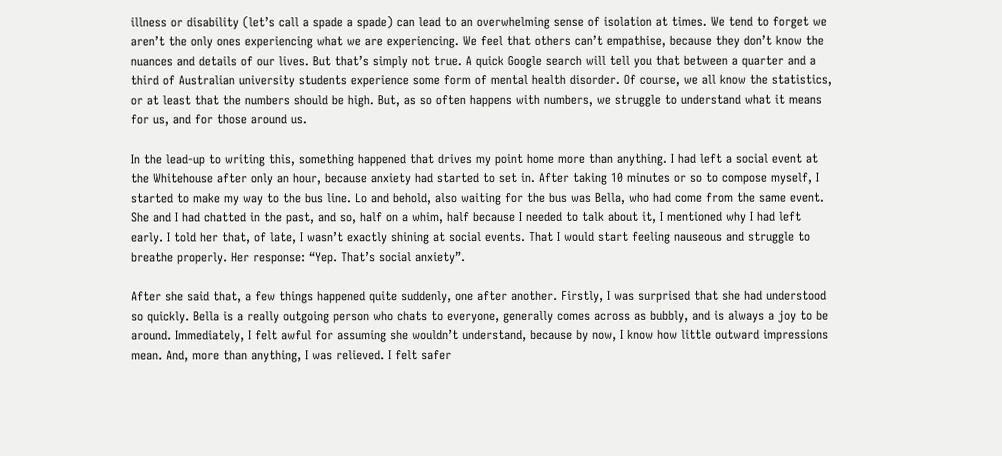illness or disability (let’s call a spade a spade) can lead to an overwhelming sense of isolation at times. We tend to forget we aren’t the only ones experiencing what we are experiencing. We feel that others can’t empathise, because they don’t know the nuances and details of our lives. But that’s simply not true. A quick Google search will tell you that between a quarter and a third of Australian university students experience some form of mental health disorder. Of course, we all know the statistics, or at least that the numbers should be high. But, as so often happens with numbers, we struggle to understand what it means for us, and for those around us.

In the lead-up to writing this, something happened that drives my point home more than anything. I had left a social event at the Whitehouse after only an hour, because anxiety had started to set in. After taking 10 minutes or so to compose myself, I started to make my way to the bus line. Lo and behold, also waiting for the bus was Bella, who had come from the same event. She and I had chatted in the past, and so, half on a whim, half because I needed to talk about it, I mentioned why I had left early. I told her that, of late, I wasn’t exactly shining at social events. That I would start feeling nauseous and struggle to breathe properly. Her response: “Yep. That’s social anxiety”.

After she said that, a few things happened quite suddenly, one after another. Firstly, I was surprised that she had understood so quickly. Bella is a really outgoing person who chats to everyone, generally comes across as bubbly, and is always a joy to be around. Immediately, I felt awful for assuming she wouldn’t understand, because by now, I know how little outward impressions mean. And, more than anything, I was relieved. I felt safer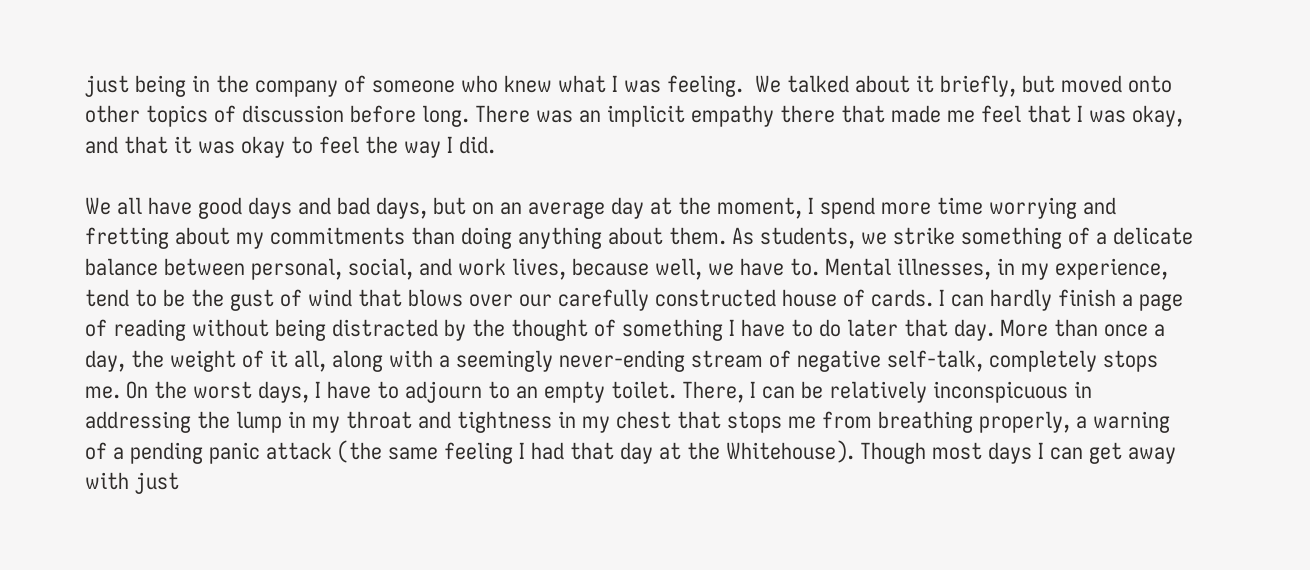just being in the company of someone who knew what I was feeling.  We talked about it briefly, but moved onto other topics of discussion before long. There was an implicit empathy there that made me feel that I was okay, and that it was okay to feel the way I did.

We all have good days and bad days, but on an average day at the moment, I spend more time worrying and fretting about my commitments than doing anything about them. As students, we strike something of a delicate balance between personal, social, and work lives, because well, we have to. Mental illnesses, in my experience, tend to be the gust of wind that blows over our carefully constructed house of cards. I can hardly finish a page of reading without being distracted by the thought of something I have to do later that day. More than once a day, the weight of it all, along with a seemingly never-ending stream of negative self-talk, completely stops me. On the worst days, I have to adjourn to an empty toilet. There, I can be relatively inconspicuous in addressing the lump in my throat and tightness in my chest that stops me from breathing properly, a warning of a pending panic attack (the same feeling I had that day at the Whitehouse). Though most days I can get away with just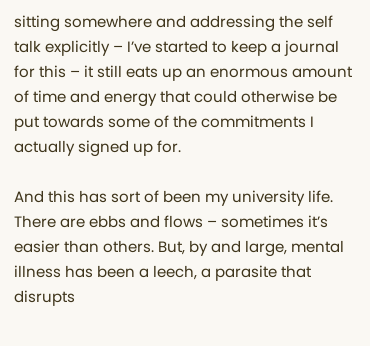sitting somewhere and addressing the self talk explicitly – I’ve started to keep a journal for this – it still eats up an enormous amount of time and energy that could otherwise be put towards some of the commitments I actually signed up for.

And this has sort of been my university life. There are ebbs and flows – sometimes it’s easier than others. But, by and large, mental illness has been a leech, a parasite that disrupts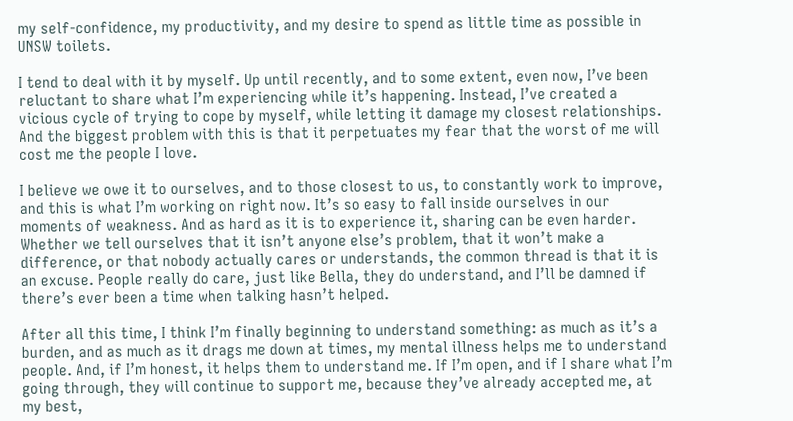my self-confidence, my productivity, and my desire to spend as little time as possible in UNSW toilets.

I tend to deal with it by myself. Up until recently, and to some extent, even now, I’ve been reluctant to share what I’m experiencing while it’s happening. Instead, I’ve created a vicious cycle of trying to cope by myself, while letting it damage my closest relationships. And the biggest problem with this is that it perpetuates my fear that the worst of me will cost me the people I love.

I believe we owe it to ourselves, and to those closest to us, to constantly work to improve, and this is what I’m working on right now. It’s so easy to fall inside ourselves in our moments of weakness. And as hard as it is to experience it, sharing can be even harder. Whether we tell ourselves that it isn’t anyone else’s problem, that it won’t make a difference, or that nobody actually cares or understands, the common thread is that it is an excuse. People really do care, just like Bella, they do understand, and I’ll be damned if there’s ever been a time when talking hasn’t helped.

After all this time, I think I’m finally beginning to understand something: as much as it’s a burden, and as much as it drags me down at times, my mental illness helps me to understand people. And, if I’m honest, it helps them to understand me. If I’m open, and if I share what I’m going through, they will continue to support me, because they’ve already accepted me, at my best,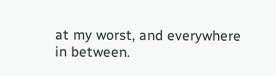at my worst, and everywhere in between.